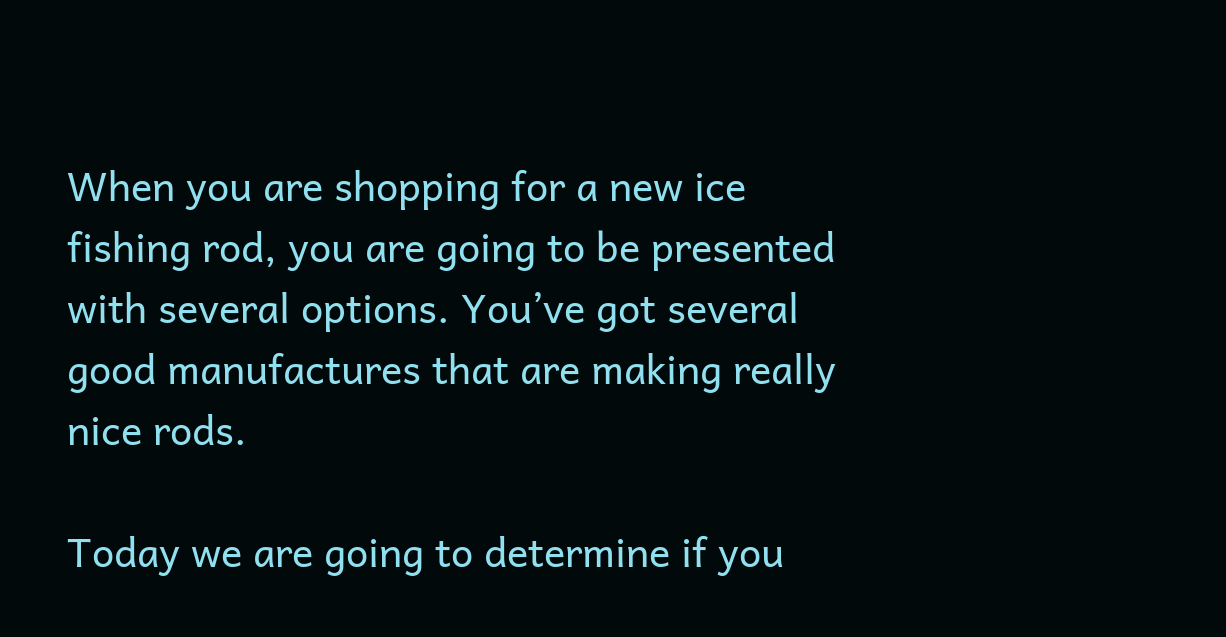When you are shopping for a new ice fishing rod, you are going to be presented with several options. You’ve got several good manufactures that are making really nice rods.

Today we are going to determine if you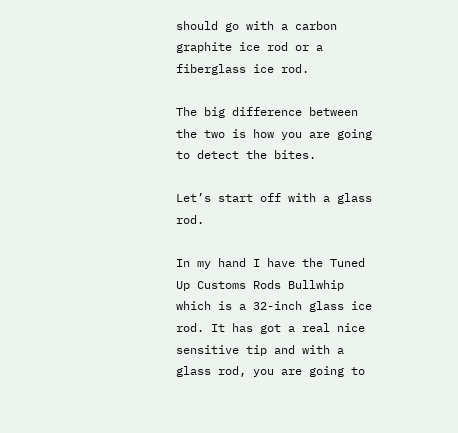should go with a carbon graphite ice rod or a fiberglass ice rod.

The big difference between the two is how you are going to detect the bites.

Let’s start off with a glass rod.

In my hand I have the Tuned Up Customs Rods Bullwhip which is a 32-inch glass ice rod. It has got a real nice sensitive tip and with a glass rod, you are going to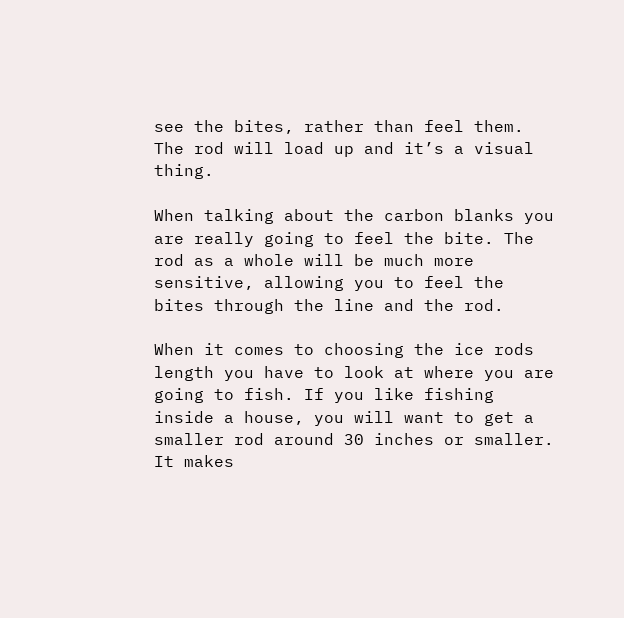see the bites, rather than feel them. The rod will load up and it’s a visual thing.

When talking about the carbon blanks you are really going to feel the bite. The rod as a whole will be much more sensitive, allowing you to feel the bites through the line and the rod.

When it comes to choosing the ice rods length you have to look at where you are going to fish. If you like fishing inside a house, you will want to get a smaller rod around 30 inches or smaller. It makes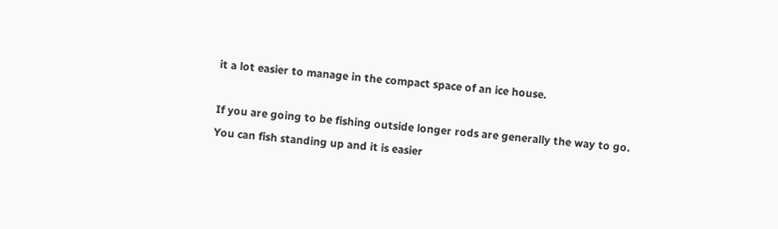it a lot easier to manage in the compact space of an ice house.

If you are going to be fishing outside longer rods are generally the way to go. You can fish standing up and it is easier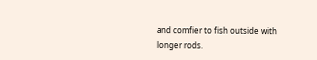and comfier to fish outside with longer rods.